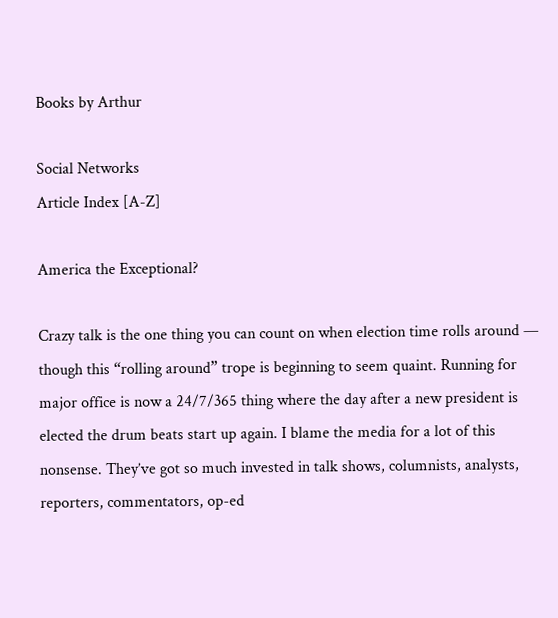Books by Arthur

Social Networks
Article Index [A-Z]

America the Exceptional?

Crazy talk is the one thing you can count on when election time rolls around — though this “rolling around” trope is beginning to seem quaint. Running for major office is now a 24/7/365 thing where the day after a new president is elected the drum beats start up again. I blame the media for a lot of this nonsense. They’ve got so much invested in talk shows, columnists, analysts, reporters, commentators, op-ed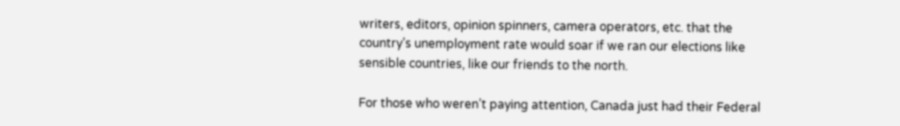writers, editors, opinion spinners, camera operators, etc. that the country’s unemployment rate would soar if we ran our elections like sensible countries, like our friends to the north.

For those who weren’t paying attention, Canada just had their Federal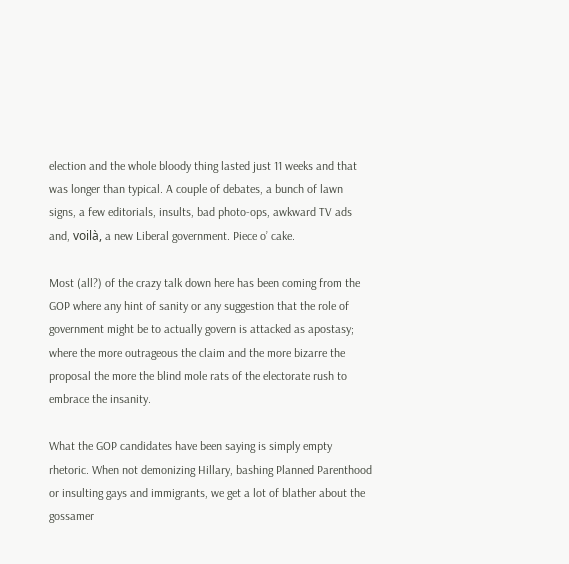election and the whole bloody thing lasted just 11 weeks and that was longer than typical. A couple of debates, a bunch of lawn signs, a few editorials, insults, bad photo-ops, awkward TV ads and, voilà, a new Liberal government. Piece o’ cake.

Most (all?) of the crazy talk down here has been coming from the GOP where any hint of sanity or any suggestion that the role of government might be to actually govern is attacked as apostasy; where the more outrageous the claim and the more bizarre the proposal the more the blind mole rats of the electorate rush to embrace the insanity.

What the GOP candidates have been saying is simply empty rhetoric. When not demonizing Hillary, bashing Planned Parenthood or insulting gays and immigrants, we get a lot of blather about the gossamer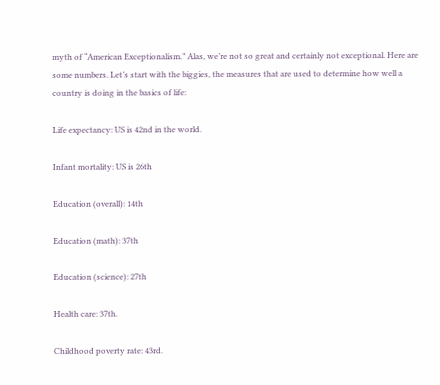myth of “American Exceptionalism.” Alas, we’re not so great and certainly not exceptional. Here are some numbers. Let’s start with the biggies, the measures that are used to determine how well a country is doing in the basics of life:

Life expectancy: US is 42nd in the world.

Infant mortality: US is 26th

Education (overall): 14th

Education (math): 37th

Education (science): 27th

Health care: 37th.

Childhood poverty rate: 43rd.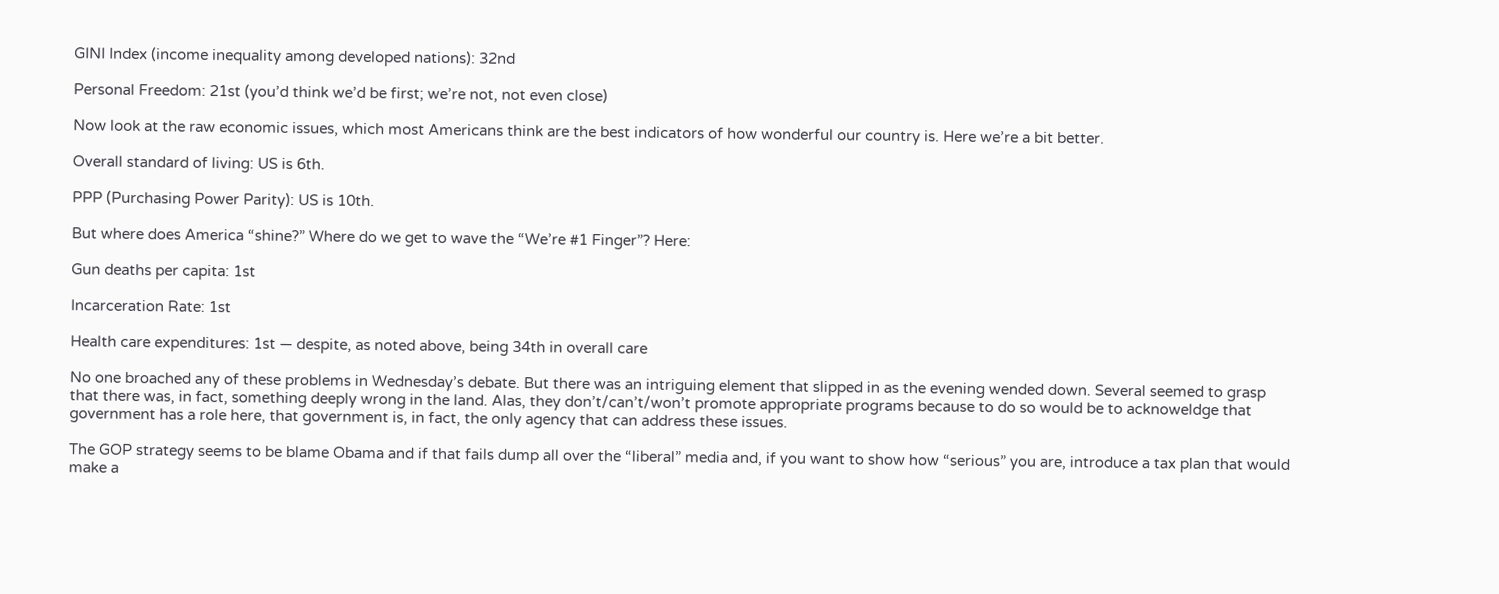GINI Index (income inequality among developed nations): 32nd

Personal Freedom: 21st (you’d think we’d be first; we’re not, not even close)

Now look at the raw economic issues, which most Americans think are the best indicators of how wonderful our country is. Here we’re a bit better.

Overall standard of living: US is 6th.

PPP (Purchasing Power Parity): US is 10th.

But where does America “shine?” Where do we get to wave the “We’re #1 Finger”? Here:

Gun deaths per capita: 1st

Incarceration Rate: 1st

Health care expenditures: 1st — despite, as noted above, being 34th in overall care

No one broached any of these problems in Wednesday’s debate. But there was an intriguing element that slipped in as the evening wended down. Several seemed to grasp that there was, in fact, something deeply wrong in the land. Alas, they don’t/can’t/won’t promote appropriate programs because to do so would be to acknoweldge that government has a role here, that government is, in fact, the only agency that can address these issues.

The GOP strategy seems to be blame Obama and if that fails dump all over the “liberal” media and, if you want to show how “serious” you are, introduce a tax plan that would make a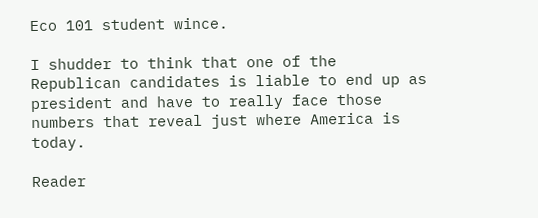Eco 101 student wince.

I shudder to think that one of the Republican candidates is liable to end up as president and have to really face those numbers that reveal just where America is today.

Reader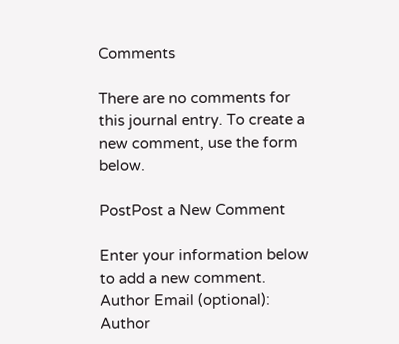Comments

There are no comments for this journal entry. To create a new comment, use the form below.

PostPost a New Comment

Enter your information below to add a new comment.
Author Email (optional):
Author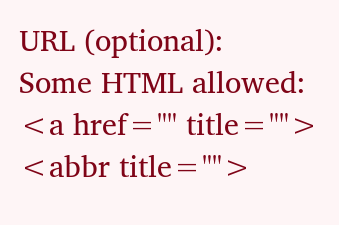URL (optional):
Some HTML allowed: <a href="" title=""> <abbr title="">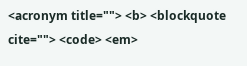<acronym title=""> <b> <blockquote cite=""> <code> <em>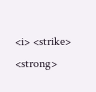<i> <strike> <strong>